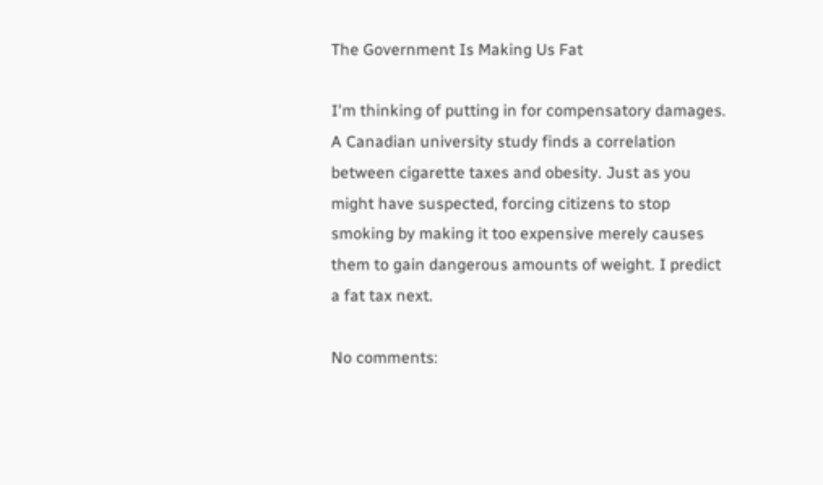The Government Is Making Us Fat

I'm thinking of putting in for compensatory damages. A Canadian university study finds a correlation between cigarette taxes and obesity. Just as you might have suspected, forcing citizens to stop smoking by making it too expensive merely causes them to gain dangerous amounts of weight. I predict a fat tax next.

No comments: